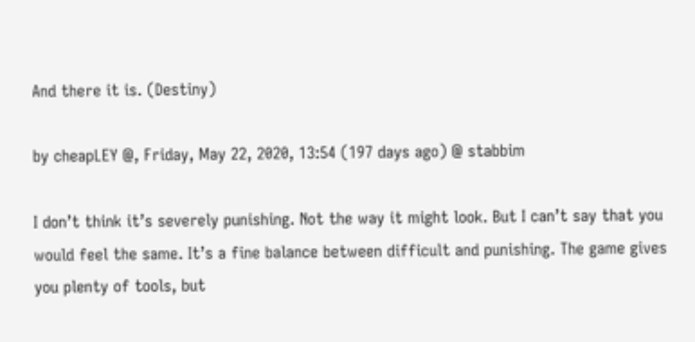And there it is. (Destiny)

by cheapLEY @, Friday, May 22, 2020, 13:54 (197 days ago) @ stabbim

I don’t think it’s severely punishing. Not the way it might look. But I can’t say that you would feel the same. It’s a fine balance between difficult and punishing. The game gives you plenty of tools, but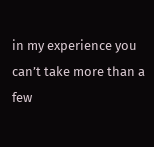in my experience you can’t take more than a few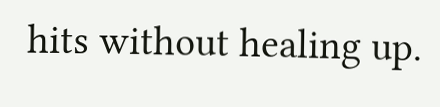hits without healing up.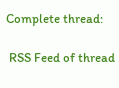Complete thread:

 RSS Feed of thread